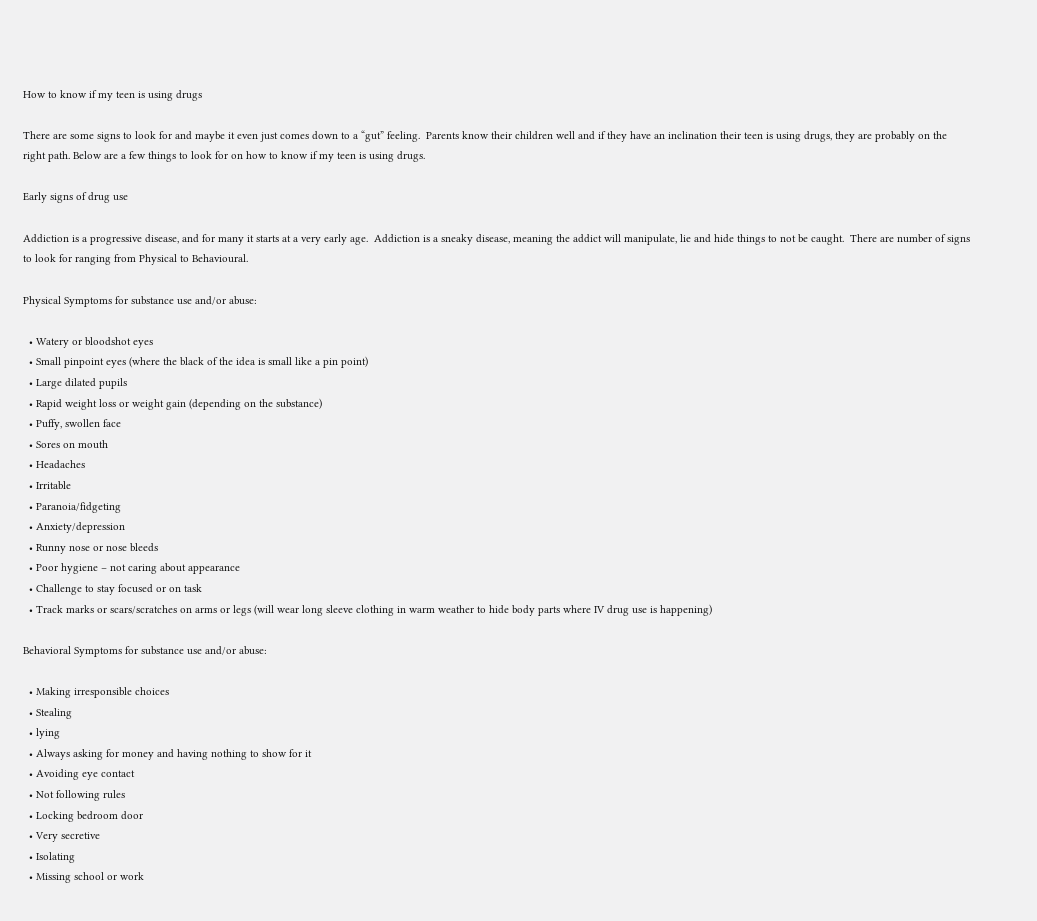How to know if my teen is using drugs

There are some signs to look for and maybe it even just comes down to a “gut” feeling.  Parents know their children well and if they have an inclination their teen is using drugs, they are probably on the right path. Below are a few things to look for on how to know if my teen is using drugs.

Early signs of drug use

Addiction is a progressive disease, and for many it starts at a very early age.  Addiction is a sneaky disease, meaning the addict will manipulate, lie and hide things to not be caught.  There are number of signs to look for ranging from Physical to Behavioural.

Physical Symptoms for substance use and/or abuse:

  • Watery or bloodshot eyes
  • Small pinpoint eyes (where the black of the idea is small like a pin point)
  • Large dilated pupils
  • Rapid weight loss or weight gain (depending on the substance)
  • Puffy, swollen face
  • Sores on mouth
  • Headaches
  • Irritable
  • Paranoia/fidgeting
  • Anxiety/depression
  • Runny nose or nose bleeds
  • Poor hygiene – not caring about appearance
  • Challenge to stay focused or on task
  • Track marks or scars/scratches on arms or legs (will wear long sleeve clothing in warm weather to hide body parts where IV drug use is happening)

Behavioral Symptoms for substance use and/or abuse:

  • Making irresponsible choices
  • Stealing
  • lying
  • Always asking for money and having nothing to show for it
  • Avoiding eye contact
  • Not following rules
  • Locking bedroom door
  • Very secretive
  • Isolating
  • Missing school or work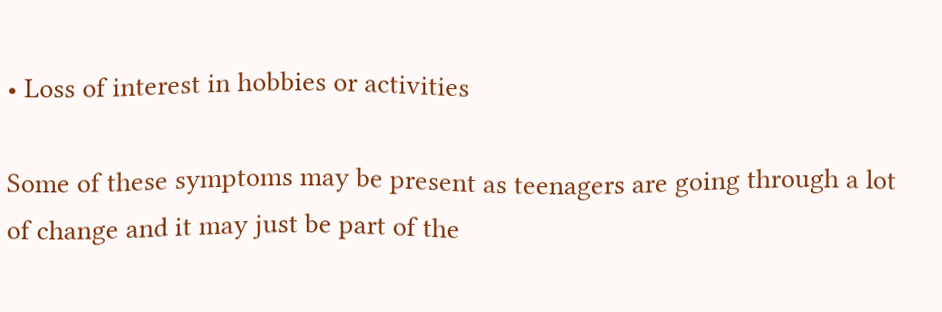• Loss of interest in hobbies or activities

Some of these symptoms may be present as teenagers are going through a lot of change and it may just be part of the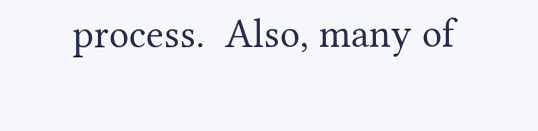process.  Also, many of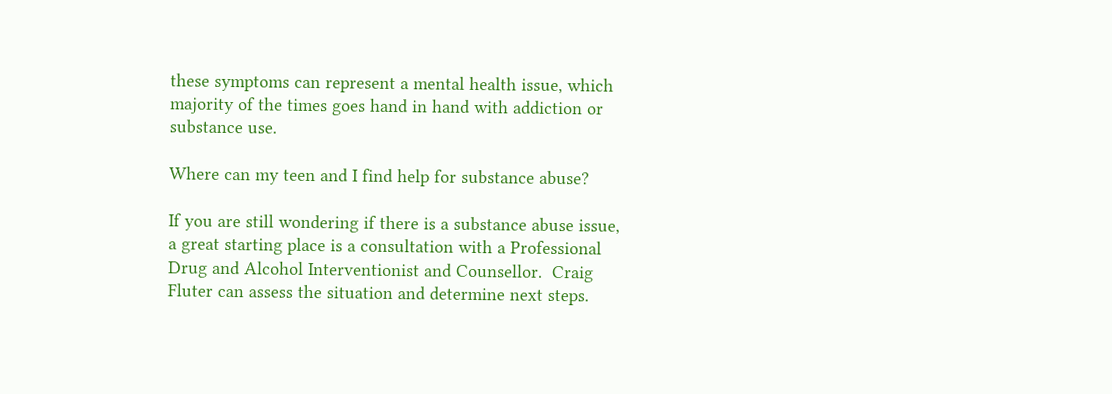these symptoms can represent a mental health issue, which majority of the times goes hand in hand with addiction or substance use.

Where can my teen and I find help for substance abuse?

If you are still wondering if there is a substance abuse issue, a great starting place is a consultation with a Professional Drug and Alcohol Interventionist and Counsellor.  Craig Fluter can assess the situation and determine next steps.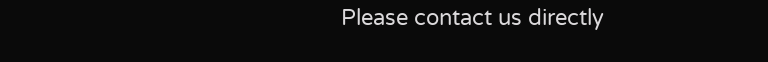Please contact us directly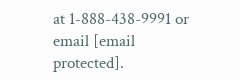at 1-888-438-9991 or email [email protected].